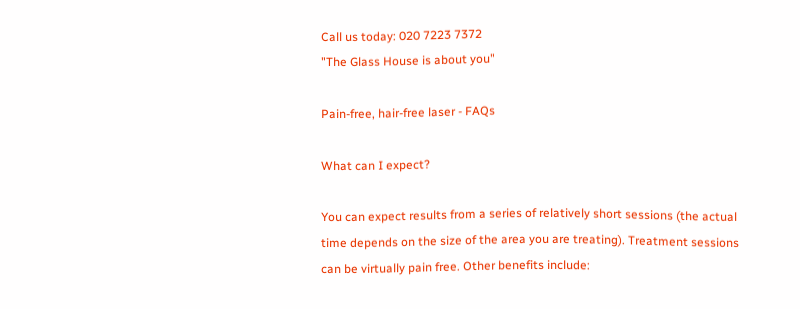Call us today: 020 7223 7372
"The Glass House is about you"

Pain-free, hair-free laser - FAQs

What can I expect?

You can expect results from a series of relatively short sessions (the actual time depends on the size of the area you are treating). Treatment sessions can be virtually pain free. Other benefits include: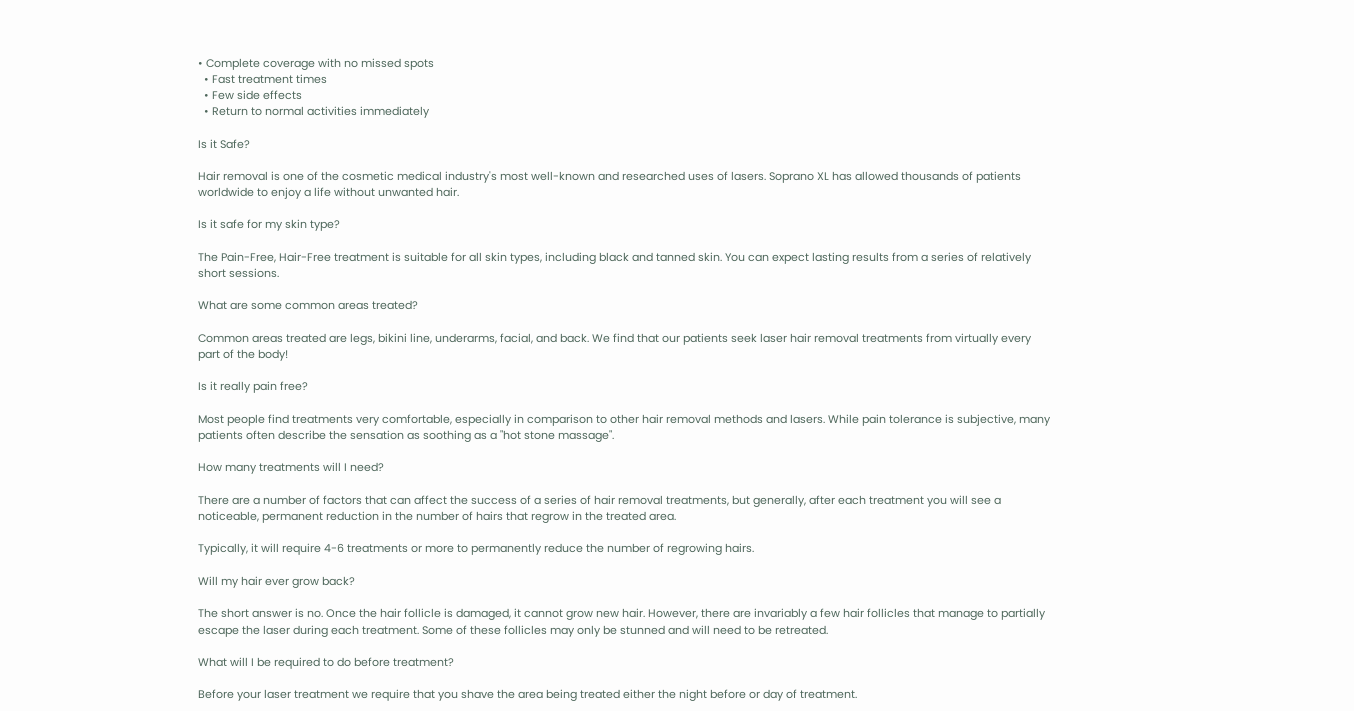• Complete coverage with no missed spots
  • Fast treatment times
  • Few side effects
  • Return to normal activities immediately

Is it Safe?

Hair removal is one of the cosmetic medical industry's most well-known and researched uses of lasers. Soprano XL has allowed thousands of patients worldwide to enjoy a life without unwanted hair.

Is it safe for my skin type?

The Pain-Free, Hair-Free treatment is suitable for all skin types, including black and tanned skin. You can expect lasting results from a series of relatively short sessions.

What are some common areas treated?

Common areas treated are legs, bikini line, underarms, facial, and back. We find that our patients seek laser hair removal treatments from virtually every part of the body!

Is it really pain free?

Most people find treatments very comfortable, especially in comparison to other hair removal methods and lasers. While pain tolerance is subjective, many patients often describe the sensation as soothing as a "hot stone massage".

How many treatments will I need?

There are a number of factors that can affect the success of a series of hair removal treatments, but generally, after each treatment you will see a noticeable, permanent reduction in the number of hairs that regrow in the treated area.

Typically, it will require 4-6 treatments or more to permanently reduce the number of regrowing hairs.

Will my hair ever grow back?

The short answer is no. Once the hair follicle is damaged, it cannot grow new hair. However, there are invariably a few hair follicles that manage to partially escape the laser during each treatment. Some of these follicles may only be stunned and will need to be retreated.

What will I be required to do before treatment?

Before your laser treatment we require that you shave the area being treated either the night before or day of treatment.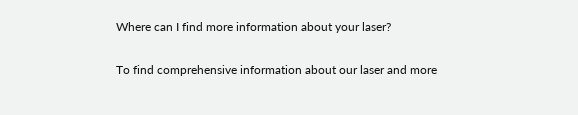Where can I find more information about your laser?

To find comprehensive information about our laser and more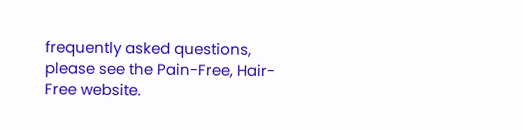frequently asked questions, please see the Pain-Free, Hair-Free website.